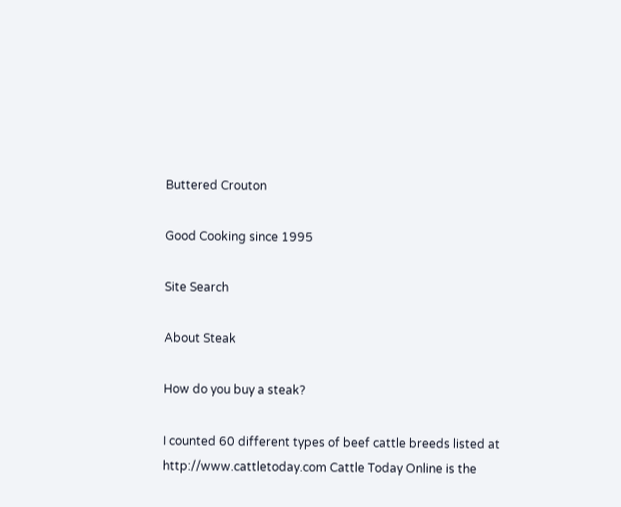Buttered Crouton

Good Cooking since 1995

Site Search

About Steak

How do you buy a steak?

I counted 60 different types of beef cattle breeds listed at http://www.cattletoday.com Cattle Today Online is the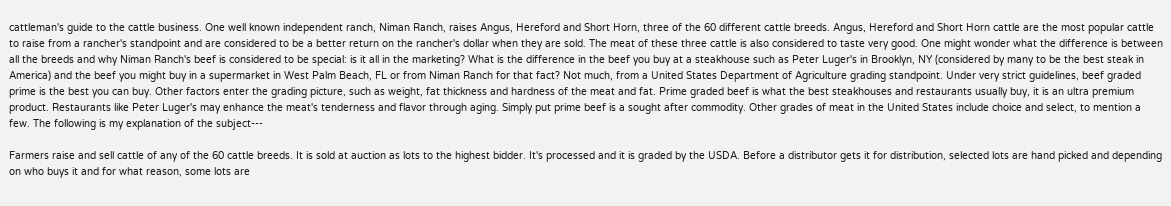cattleman's guide to the cattle business. One well known independent ranch, Niman Ranch, raises Angus, Hereford and Short Horn, three of the 60 different cattle breeds. Angus, Hereford and Short Horn cattle are the most popular cattle to raise from a rancher's standpoint and are considered to be a better return on the rancher's dollar when they are sold. The meat of these three cattle is also considered to taste very good. One might wonder what the difference is between all the breeds and why Niman Ranch's beef is considered to be special: is it all in the marketing? What is the difference in the beef you buy at a steakhouse such as Peter Luger's in Brooklyn, NY (considered by many to be the best steak in America) and the beef you might buy in a supermarket in West Palm Beach, FL or from Niman Ranch for that fact? Not much, from a United States Department of Agriculture grading standpoint. Under very strict guidelines, beef graded prime is the best you can buy. Other factors enter the grading picture, such as weight, fat thickness and hardness of the meat and fat. Prime graded beef is what the best steakhouses and restaurants usually buy, it is an ultra premium product. Restaurants like Peter Luger's may enhance the meat's tenderness and flavor through aging. Simply put prime beef is a sought after commodity. Other grades of meat in the United States include choice and select, to mention a few. The following is my explanation of the subject---

Farmers raise and sell cattle of any of the 60 cattle breeds. It is sold at auction as lots to the highest bidder. It's processed and it is graded by the USDA. Before a distributor gets it for distribution, selected lots are hand picked and depending on who buys it and for what reason, some lots are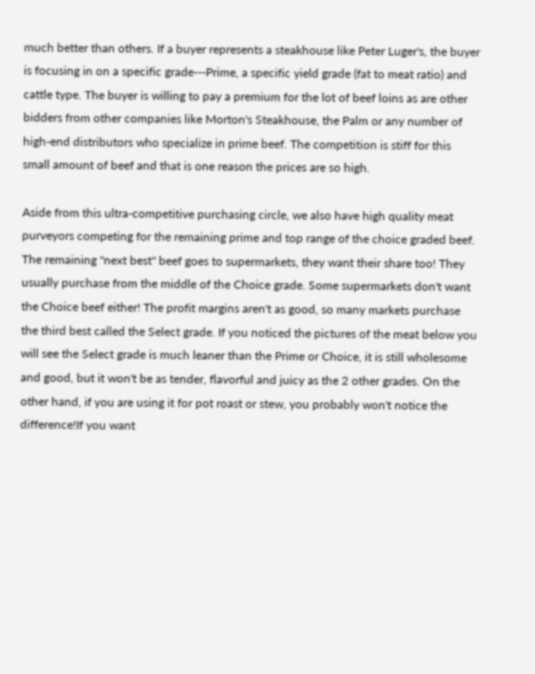much better than others. If a buyer represents a steakhouse like Peter Luger's, the buyer is focusing in on a specific grade---Prime, a specific yield grade (fat to meat ratio) and cattle type. The buyer is willing to pay a premium for the lot of beef loins as are other bidders from other companies like Morton's Steakhouse, the Palm or any number of high-end distributors who specialize in prime beef. The competition is stiff for this small amount of beef and that is one reason the prices are so high.

Aside from this ultra-competitive purchasing circle, we also have high quality meat purveyors competing for the remaining prime and top range of the choice graded beef. The remaining "next best" beef goes to supermarkets, they want their share too! They usually purchase from the middle of the Choice grade. Some supermarkets don't want the Choice beef either! The profit margins aren't as good, so many markets purchase the third best called the Select grade. If you noticed the pictures of the meat below you will see the Select grade is much leaner than the Prime or Choice, it is still wholesome and good, but it won't be as tender, flavorful and juicy as the 2 other grades. On the other hand, if you are using it for pot roast or stew, you probably won't notice the difference!If you want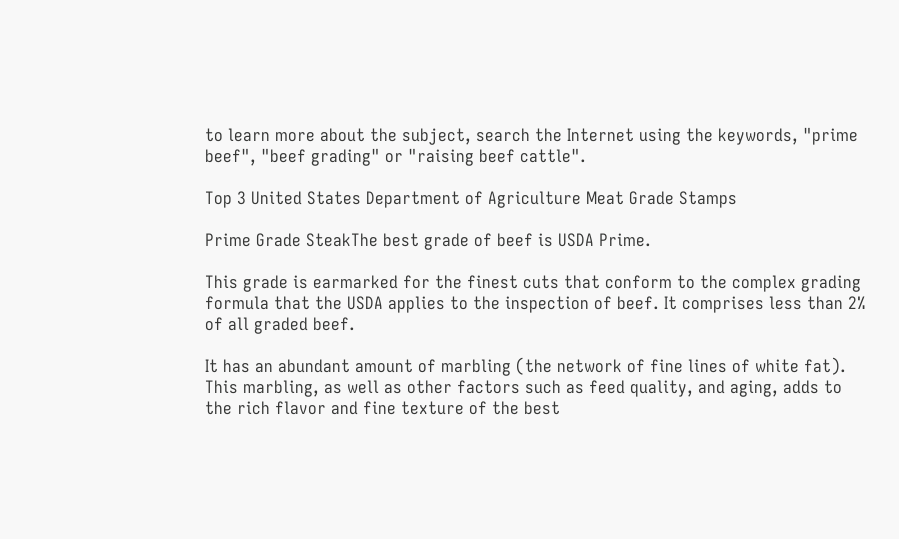to learn more about the subject, search the Internet using the keywords, "prime beef", "beef grading" or "raising beef cattle".

Top 3 United States Department of Agriculture Meat Grade Stamps

Prime Grade SteakThe best grade of beef is USDA Prime.

This grade is earmarked for the finest cuts that conform to the complex grading formula that the USDA applies to the inspection of beef. It comprises less than 2% of all graded beef.

It has an abundant amount of marbling (the network of fine lines of white fat). This marbling, as well as other factors such as feed quality, and aging, adds to the rich flavor and fine texture of the best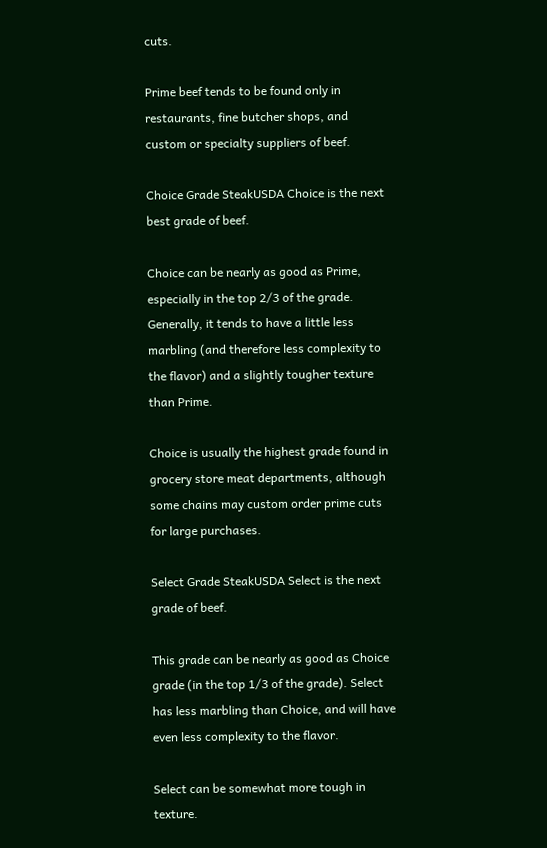cuts.

Prime beef tends to be found only in restaurants, fine butcher shops, and custom or specialty suppliers of beef.

Choice Grade SteakUSDA Choice is the next best grade of beef.

Choice can be nearly as good as Prime, especially in the top 2/3 of the grade. Generally, it tends to have a little less marbling (and therefore less complexity to the flavor) and a slightly tougher texture than Prime.

Choice is usually the highest grade found in grocery store meat departments, although some chains may custom order prime cuts for large purchases.

Select Grade SteakUSDA Select is the next grade of beef.

This grade can be nearly as good as Choice grade (in the top 1/3 of the grade). Select has less marbling than Choice, and will have even less complexity to the flavor.

Select can be somewhat more tough in texture.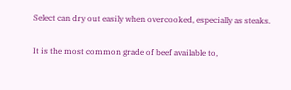Select can dry out easily when overcooked, especially as steaks.

It is the most common grade of beef available to,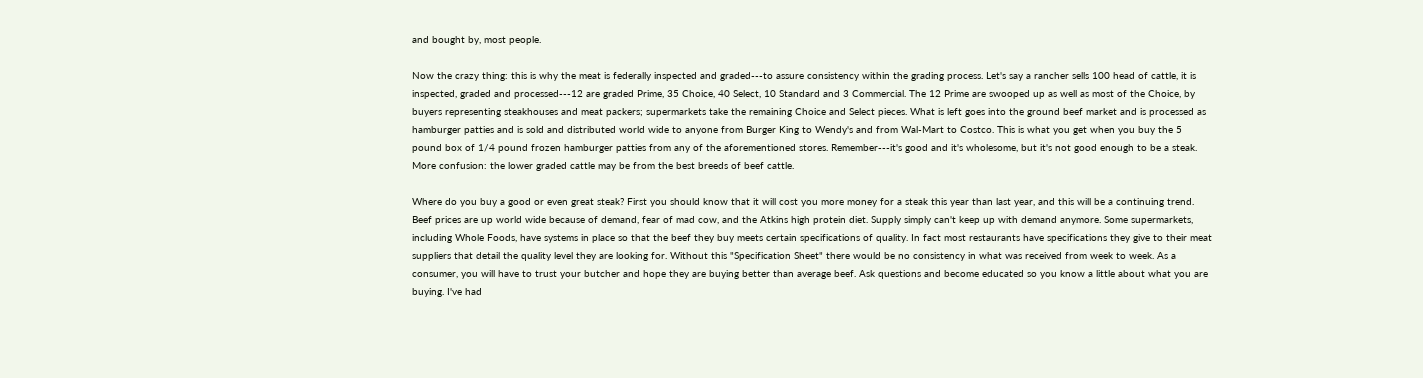and bought by, most people.

Now the crazy thing: this is why the meat is federally inspected and graded---to assure consistency within the grading process. Let's say a rancher sells 100 head of cattle, it is inspected, graded and processed---12 are graded Prime, 35 Choice, 40 Select, 10 Standard and 3 Commercial. The 12 Prime are swooped up as well as most of the Choice, by buyers representing steakhouses and meat packers; supermarkets take the remaining Choice and Select pieces. What is left goes into the ground beef market and is processed as hamburger patties and is sold and distributed world wide to anyone from Burger King to Wendy's and from Wal-Mart to Costco. This is what you get when you buy the 5 pound box of 1/4 pound frozen hamburger patties from any of the aforementioned stores. Remember---it's good and it's wholesome, but it's not good enough to be a steak. More confusion: the lower graded cattle may be from the best breeds of beef cattle.

Where do you buy a good or even great steak? First you should know that it will cost you more money for a steak this year than last year, and this will be a continuing trend. Beef prices are up world wide because of demand, fear of mad cow, and the Atkins high protein diet. Supply simply can't keep up with demand anymore. Some supermarkets, including Whole Foods, have systems in place so that the beef they buy meets certain specifications of quality. In fact most restaurants have specifications they give to their meat suppliers that detail the quality level they are looking for. Without this "Specification Sheet" there would be no consistency in what was received from week to week. As a consumer, you will have to trust your butcher and hope they are buying better than average beef. Ask questions and become educated so you know a little about what you are buying. I've had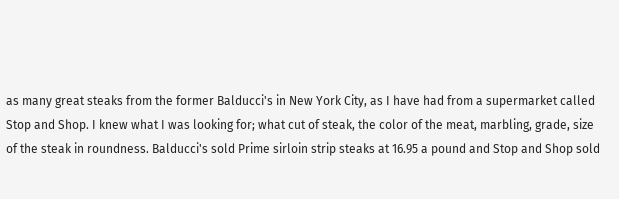as many great steaks from the former Balducci's in New York City, as I have had from a supermarket called Stop and Shop. I knew what I was looking for; what cut of steak, the color of the meat, marbling, grade, size of the steak in roundness. Balducci's sold Prime sirloin strip steaks at 16.95 a pound and Stop and Shop sold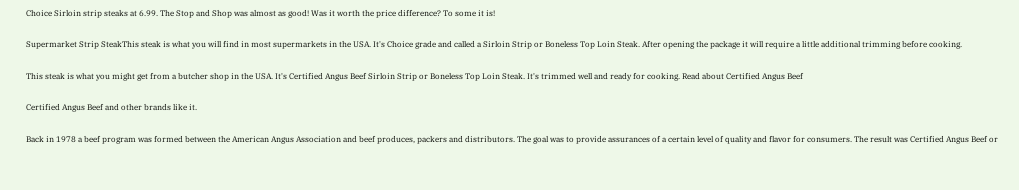Choice Sirloin strip steaks at 6.99. The Stop and Shop was almost as good! Was it worth the price difference? To some it is!

Supermarket Strip SteakThis steak is what you will find in most supermarkets in the USA. It's Choice grade and called a Sirloin Strip or Boneless Top Loin Steak. After opening the package it will require a little additional trimming before cooking.

This steak is what you might get from a butcher shop in the USA. It's Certified Angus Beef Sirloin Strip or Boneless Top Loin Steak. It's trimmed well and ready for cooking. Read about Certified Angus Beef

Certified Angus Beef and other brands like it.

Back in 1978 a beef program was formed between the American Angus Association and beef produces, packers and distributors. The goal was to provide assurances of a certain level of quality and flavor for consumers. The result was Certified Angus Beef or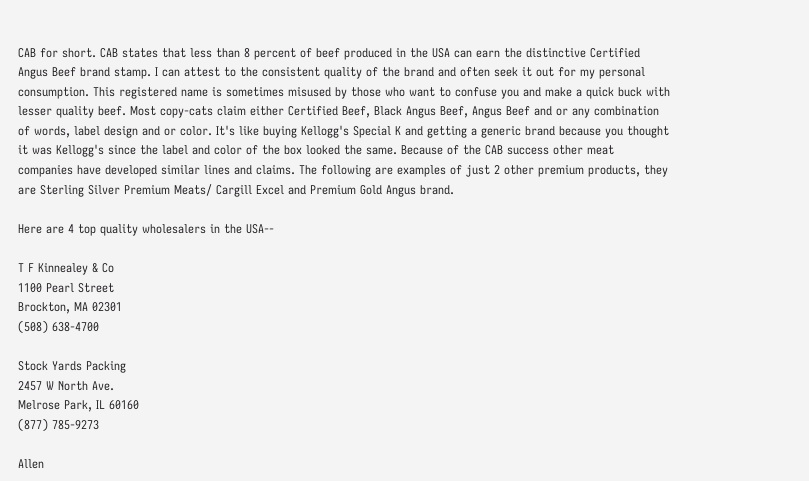CAB for short. CAB states that less than 8 percent of beef produced in the USA can earn the distinctive Certified Angus Beef brand stamp. I can attest to the consistent quality of the brand and often seek it out for my personal consumption. This registered name is sometimes misused by those who want to confuse you and make a quick buck with lesser quality beef. Most copy-cats claim either Certified Beef, Black Angus Beef, Angus Beef and or any combination of words, label design and or color. It's like buying Kellogg's Special K and getting a generic brand because you thought it was Kellogg's since the label and color of the box looked the same. Because of the CAB success other meat companies have developed similar lines and claims. The following are examples of just 2 other premium products, they are Sterling Silver Premium Meats/ Cargill Excel and Premium Gold Angus brand.

Here are 4 top quality wholesalers in the USA--

T F Kinnealey & Co
1100 Pearl Street
Brockton, MA 02301
(508) 638-4700

Stock Yards Packing
2457 W North Ave.
Melrose Park, IL 60160
(877) 785-9273

Allen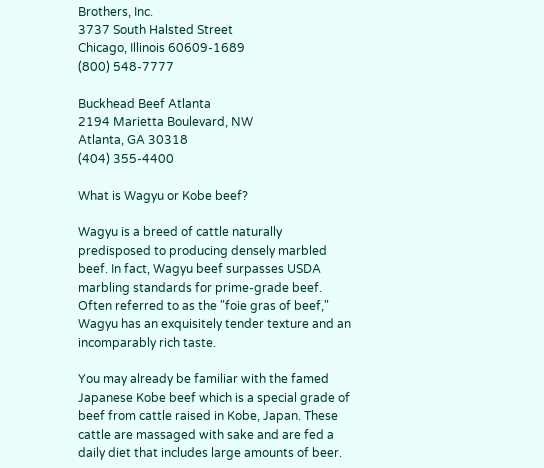Brothers, Inc.
3737 South Halsted Street
Chicago, Illinois 60609-1689
(800) 548-7777

Buckhead Beef Atlanta
2194 Marietta Boulevard, NW
Atlanta, GA 30318
(404) 355-4400

What is Wagyu or Kobe beef?

Wagyu is a breed of cattle naturally predisposed to producing densely marbled beef. In fact, Wagyu beef surpasses USDA marbling standards for prime-grade beef. Often referred to as the "foie gras of beef," Wagyu has an exquisitely tender texture and an incomparably rich taste.

You may already be familiar with the famed Japanese Kobe beef which is a special grade of beef from cattle raised in Kobe, Japan. These cattle are massaged with sake and are fed a daily diet that includes large amounts of beer.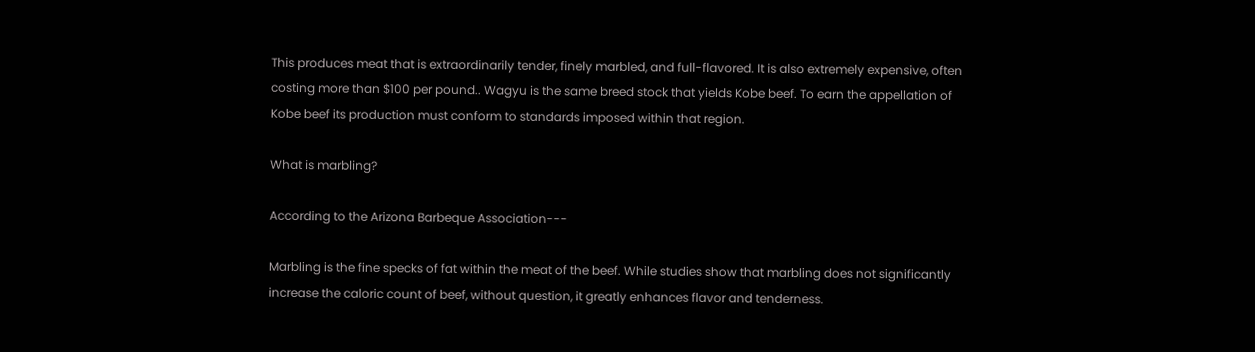This produces meat that is extraordinarily tender, finely marbled, and full-flavored. It is also extremely expensive, often costing more than $100 per pound.. Wagyu is the same breed stock that yields Kobe beef. To earn the appellation of Kobe beef its production must conform to standards imposed within that region.

What is marbling?

According to the Arizona Barbeque Association---

Marbling is the fine specks of fat within the meat of the beef. While studies show that marbling does not significantly increase the caloric count of beef, without question, it greatly enhances flavor and tenderness.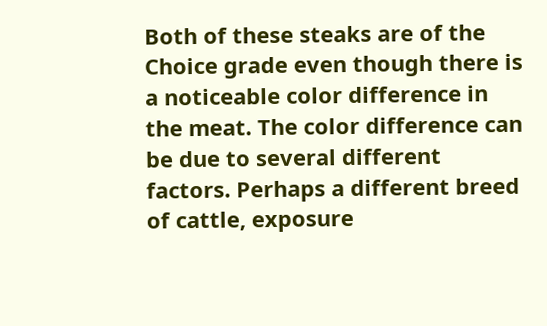Both of these steaks are of the Choice grade even though there is a noticeable color difference in the meat. The color difference can be due to several different factors. Perhaps a different breed of cattle, exposure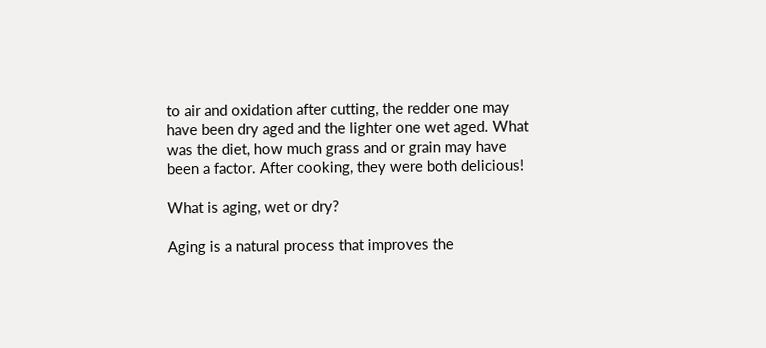to air and oxidation after cutting, the redder one may have been dry aged and the lighter one wet aged. What was the diet, how much grass and or grain may have been a factor. After cooking, they were both delicious!

What is aging, wet or dry?

Aging is a natural process that improves the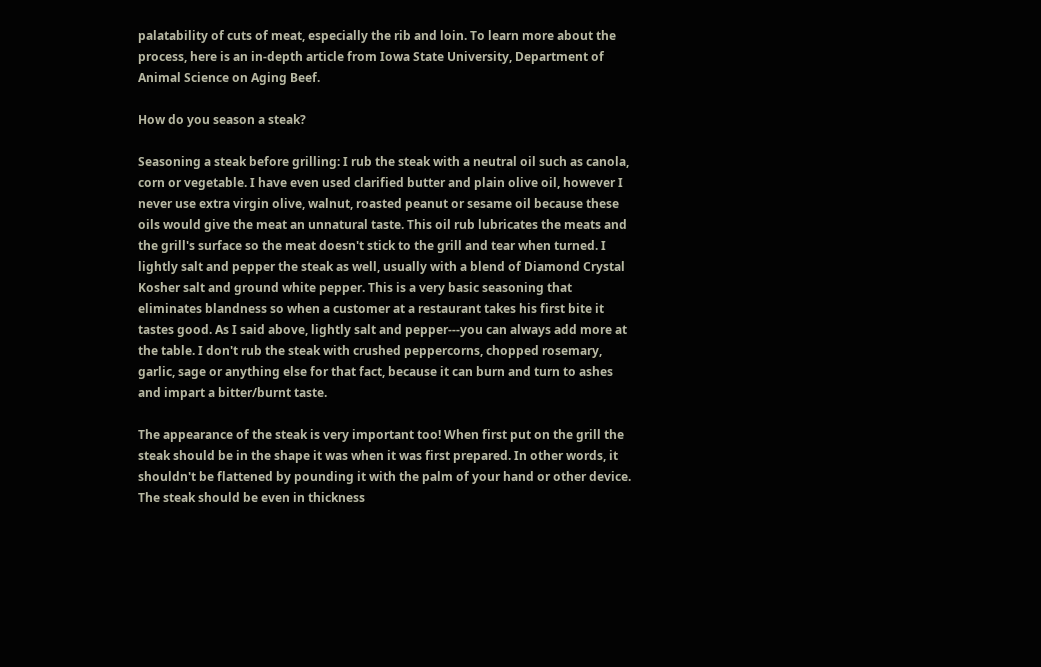palatability of cuts of meat, especially the rib and loin. To learn more about the process, here is an in-depth article from Iowa State University, Department of Animal Science on Aging Beef.

How do you season a steak?

Seasoning a steak before grilling: I rub the steak with a neutral oil such as canola, corn or vegetable. I have even used clarified butter and plain olive oil, however I never use extra virgin olive, walnut, roasted peanut or sesame oil because these oils would give the meat an unnatural taste. This oil rub lubricates the meats and the grill's surface so the meat doesn't stick to the grill and tear when turned. I lightly salt and pepper the steak as well, usually with a blend of Diamond Crystal Kosher salt and ground white pepper. This is a very basic seasoning that eliminates blandness so when a customer at a restaurant takes his first bite it tastes good. As I said above, lightly salt and pepper---you can always add more at the table. I don't rub the steak with crushed peppercorns, chopped rosemary, garlic, sage or anything else for that fact, because it can burn and turn to ashes and impart a bitter/burnt taste.

The appearance of the steak is very important too! When first put on the grill the steak should be in the shape it was when it was first prepared. In other words, it shouldn't be flattened by pounding it with the palm of your hand or other device. The steak should be even in thickness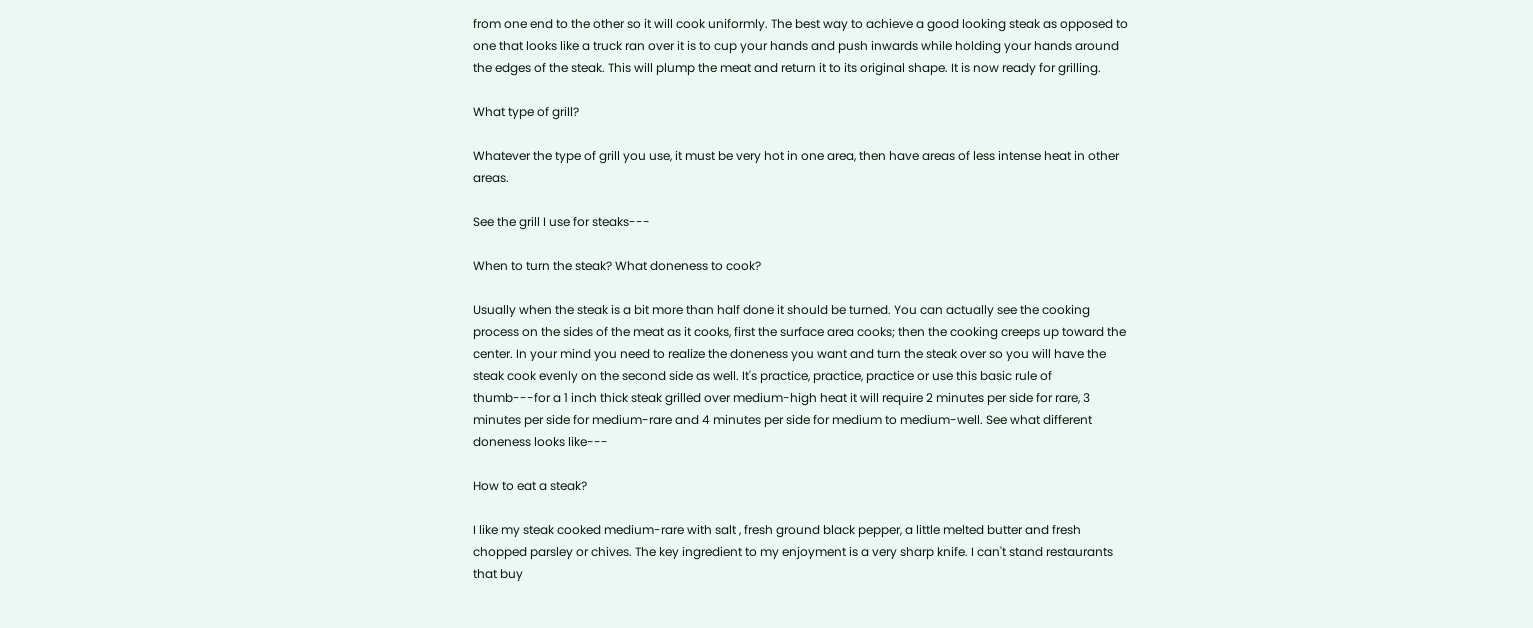from one end to the other so it will cook uniformly. The best way to achieve a good looking steak as opposed to one that looks like a truck ran over it is to cup your hands and push inwards while holding your hands around the edges of the steak. This will plump the meat and return it to its original shape. It is now ready for grilling.

What type of grill?

Whatever the type of grill you use, it must be very hot in one area, then have areas of less intense heat in other areas.

See the grill I use for steaks---

When to turn the steak? What doneness to cook?

Usually when the steak is a bit more than half done it should be turned. You can actually see the cooking process on the sides of the meat as it cooks, first the surface area cooks; then the cooking creeps up toward the center. In your mind you need to realize the doneness you want and turn the steak over so you will have the steak cook evenly on the second side as well. It's practice, practice, practice or use this basic rule of thumb---for a 1 inch thick steak grilled over medium-high heat it will require 2 minutes per side for rare, 3 minutes per side for medium-rare and 4 minutes per side for medium to medium-well. See what different doneness looks like---

How to eat a steak?

I like my steak cooked medium-rare with salt , fresh ground black pepper, a little melted butter and fresh chopped parsley or chives. The key ingredient to my enjoyment is a very sharp knife. I can't stand restaurants that buy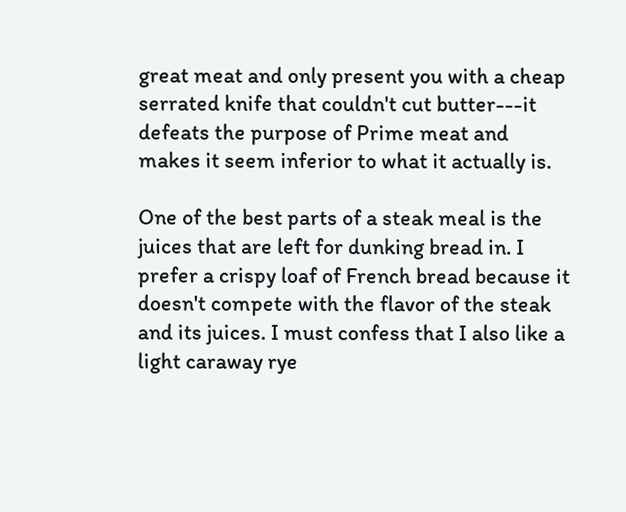great meat and only present you with a cheap serrated knife that couldn't cut butter---it defeats the purpose of Prime meat and makes it seem inferior to what it actually is.

One of the best parts of a steak meal is the juices that are left for dunking bread in. I prefer a crispy loaf of French bread because it doesn't compete with the flavor of the steak and its juices. I must confess that I also like a light caraway rye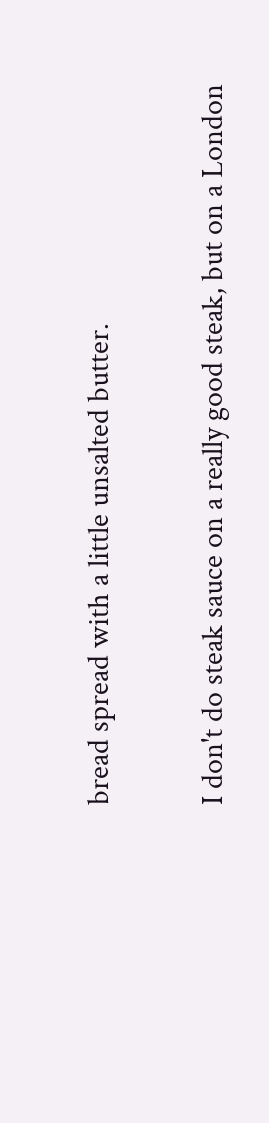bread spread with a little unsalted butter.

I don't do steak sauce on a really good steak, but on a London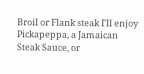Broil or Flank steak I'll enjoy Pickapeppa, a Jamaican Steak Sauce, or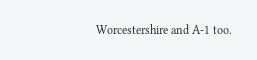Worcestershire and A-1 too.